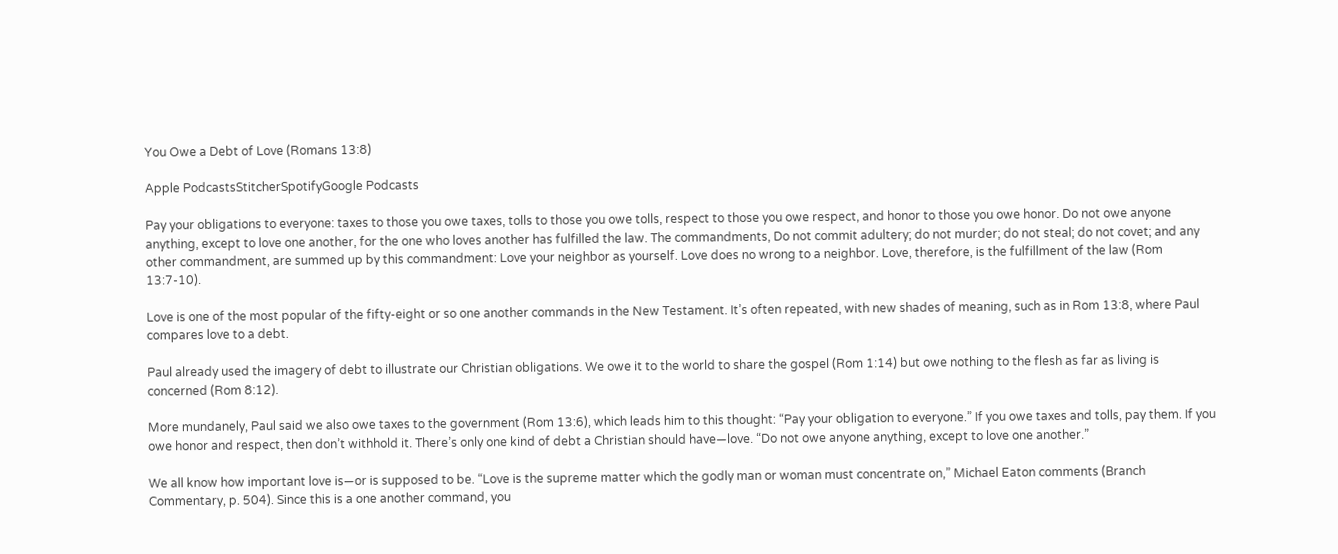You Owe a Debt of Love (Romans 13:8)

Apple PodcastsStitcherSpotifyGoogle Podcasts

Pay your obligations to everyone: taxes to those you owe taxes, tolls to those you owe tolls, respect to those you owe respect, and honor to those you owe honor. Do not owe anyone anything, except to love one another, for the one who loves another has fulfilled the law. The commandments, Do not commit adultery; do not murder; do not steal; do not covet; and any other commandment, are summed up by this commandment: Love your neighbor as yourself. Love does no wrong to a neighbor. Love, therefore, is the fulfillment of the law (Rom 13:7-10).

Love is one of the most popular of the fifty-eight or so one another commands in the New Testament. It’s often repeated, with new shades of meaning, such as in Rom 13:8, where Paul compares love to a debt.

Paul already used the imagery of debt to illustrate our Christian obligations. We owe it to the world to share the gospel (Rom 1:14) but owe nothing to the flesh as far as living is concerned (Rom 8:12).

More mundanely, Paul said we also owe taxes to the government (Rom 13:6), which leads him to this thought: “Pay your obligation to everyone.” If you owe taxes and tolls, pay them. If you owe honor and respect, then don’t withhold it. There’s only one kind of debt a Christian should have—love. “Do not owe anyone anything, except to love one another.”

We all know how important love is—or is supposed to be. “Love is the supreme matter which the godly man or woman must concentrate on,” Michael Eaton comments (Branch Commentary, p. 504). Since this is a one another command, you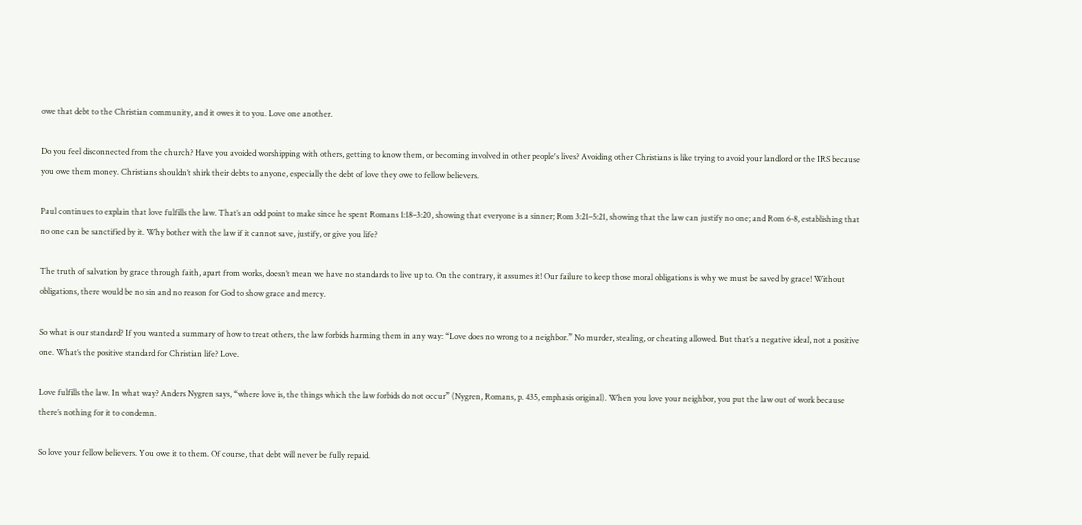owe that debt to the Christian community, and it owes it to you. Love one another.

Do you feel disconnected from the church? Have you avoided worshipping with others, getting to know them, or becoming involved in other people's lives? Avoiding other Christians is like trying to avoid your landlord or the IRS because you owe them money. Christians shouldn’t shirk their debts to anyone, especially the debt of love they owe to fellow believers.

Paul continues to explain that love fulfills the law. That’s an odd point to make since he spent Romans 1:18–3:20, showing that everyone is a sinner; Rom 3:21–5:21, showing that the law can justify no one; and Rom 6-8, establishing that no one can be sanctified by it. Why bother with the law if it cannot save, justify, or give you life?

The truth of salvation by grace through faith, apart from works, doesn’t mean we have no standards to live up to. On the contrary, it assumes it! Our failure to keep those moral obligations is why we must be saved by grace! Without obligations, there would be no sin and no reason for God to show grace and mercy.

So what is our standard? If you wanted a summary of how to treat others, the law forbids harming them in any way: “Love does no wrong to a neighbor.” No murder, stealing, or cheating allowed. But that’s a negative ideal, not a positive one. What’s the positive standard for Christian life? Love.

Love fulfills the law. In what way? Anders Nygren says, “where love is, the things which the law forbids do not occur” (Nygren, Romans, p. 435, emphasis original). When you love your neighbor, you put the law out of work because there’s nothing for it to condemn.

So love your fellow believers. You owe it to them. Of course, that debt will never be fully repaid.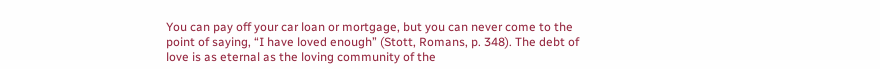You can pay off your car loan or mortgage, but you can never come to the point of saying, “I have loved enough” (Stott, Romans, p. 348). The debt of love is as eternal as the loving community of the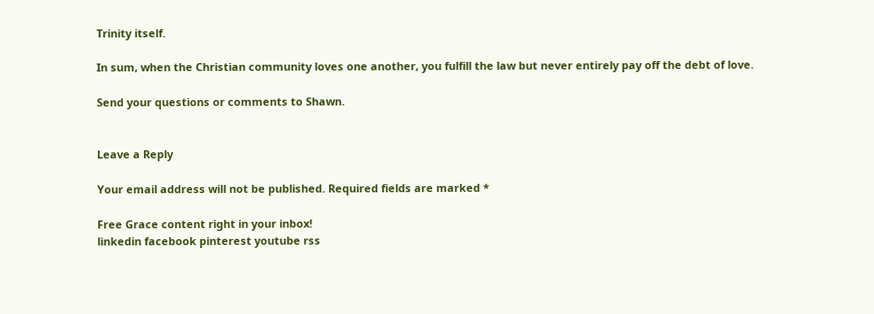Trinity itself.

In sum, when the Christian community loves one another, you fulfill the law but never entirely pay off the debt of love.

Send your questions or comments to Shawn.


Leave a Reply

Your email address will not be published. Required fields are marked *

Free Grace content right in your inbox!
linkedin facebook pinterest youtube rss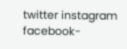twitter instagram facebook-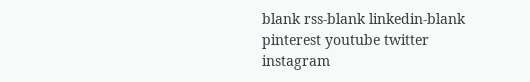blank rss-blank linkedin-blank pinterest youtube twitter instagram